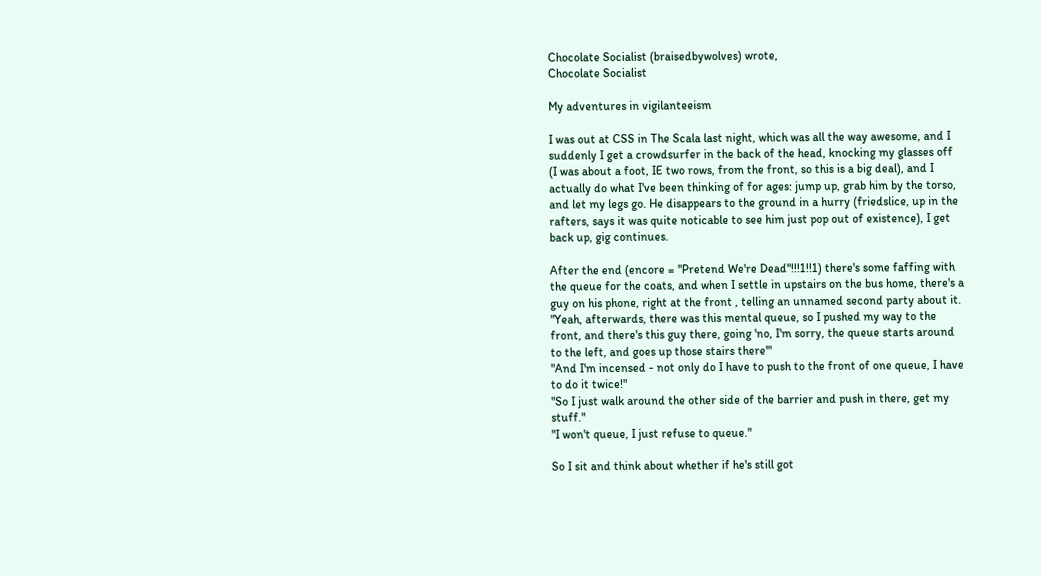Chocolate Socialist (braisedbywolves) wrote,
Chocolate Socialist

My adventures in vigilanteeism

I was out at CSS in The Scala last night, which was all the way awesome, and I suddenly I get a crowdsurfer in the back of the head, knocking my glasses off (I was about a foot, IE two rows, from the front, so this is a big deal), and I actually do what I've been thinking of for ages: jump up, grab him by the torso, and let my legs go. He disappears to the ground in a hurry (friedslice, up in the rafters, says it was quite noticable to see him just pop out of existence), I get back up, gig continues.

After the end (encore = "Pretend We're Dead"!!!1!!1) there's some faffing with the queue for the coats, and when I settle in upstairs on the bus home, there's a guy on his phone, right at the front , telling an unnamed second party about it.
"Yeah, afterwards, there was this mental queue, so I pushed my way to the front, and there's this guy there, going 'no, I'm sorry, the queue starts around to the left, and goes up those stairs there'"
"And I'm incensed - not only do I have to push to the front of one queue, I have to do it twice!"
"So I just walk around the other side of the barrier and push in there, get my stuff."
"I won't queue, I just refuse to queue."

So I sit and think about whether if he's still got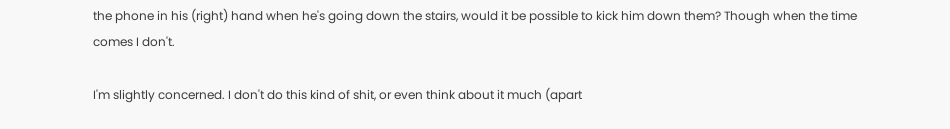the phone in his (right) hand when he's going down the stairs, would it be possible to kick him down them? Though when the time comes I don't.

I'm slightly concerned. I don't do this kind of shit, or even think about it much (apart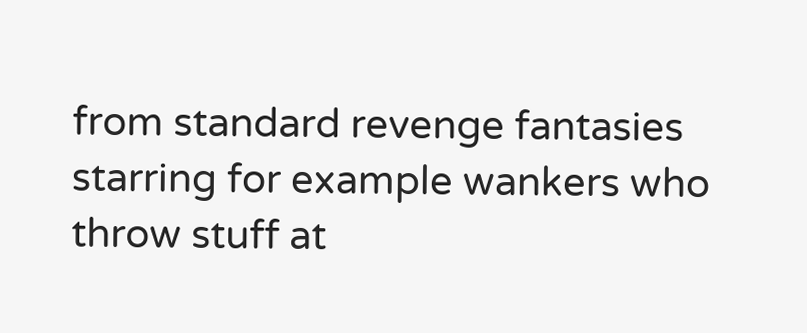from standard revenge fantasies starring for example wankers who throw stuff at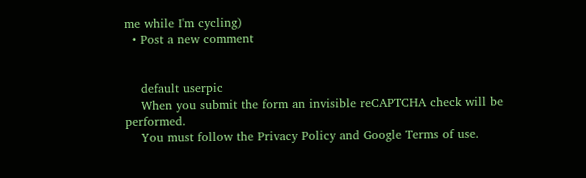me while I'm cycling)
  • Post a new comment


    default userpic
    When you submit the form an invisible reCAPTCHA check will be performed.
    You must follow the Privacy Policy and Google Terms of use.